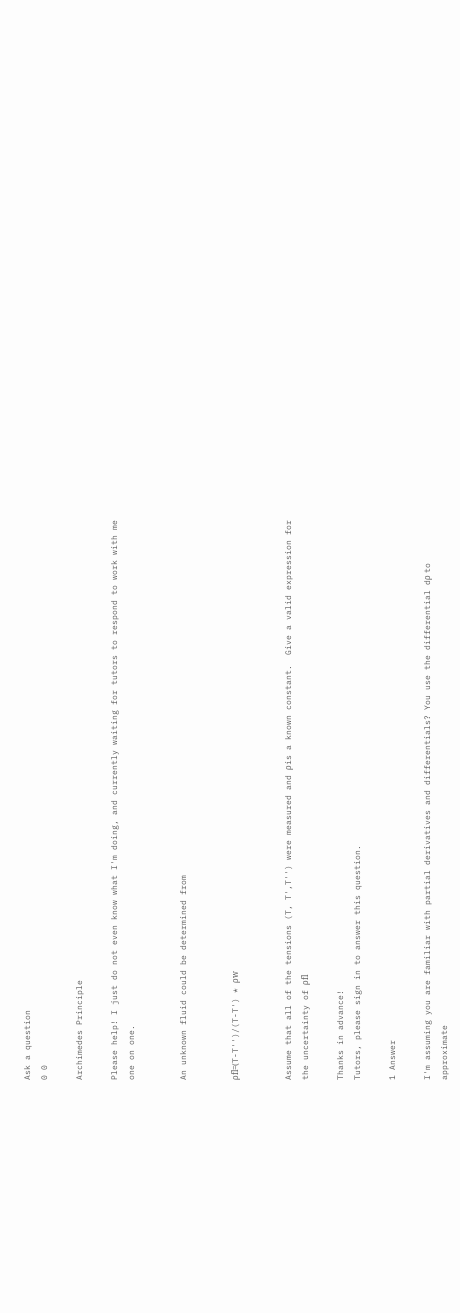Ask a question
0 0

Archimedes Principle

Please help! I just do not even know what I'm doing, and currently waiting for tutors to respond to work with me one on one.


An unknown fluid could be determined from


ρfl=(T-T'')/(T-T') * ρw


Assume that all of the tensions (T, T',T'') were measured and ρis a known constant.  Give a valid expression for the uncertainty of ρfl

Thanks in advance!
Tutors, please sign in to answer this question.

1 Answer

I'm assuming you are familiar with partial derivatives and differentials? You use the differential dρ to approximate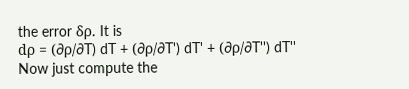the error δρ. It is
dρ = (∂ρ/∂T) dT + (∂ρ/∂T') dT' + (∂ρ/∂T'') dT''
Now just compute the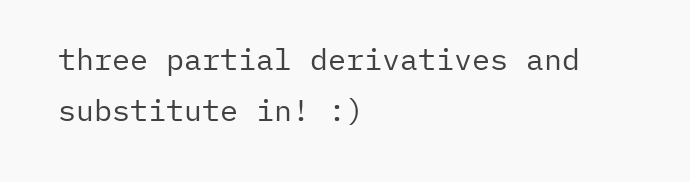three partial derivatives and substitute in! :)